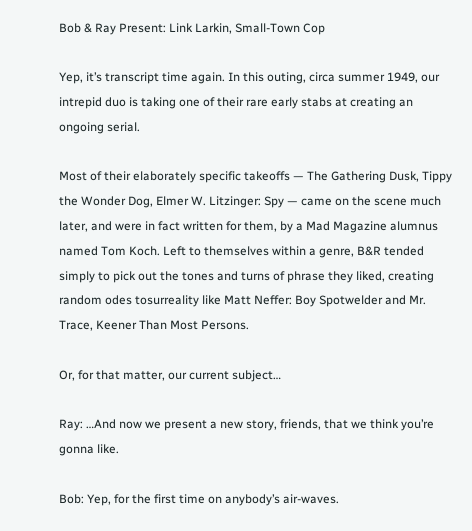Bob & Ray Present: Link Larkin, Small-Town Cop

Yep, it’s transcript time again. In this outing, circa summer 1949, our intrepid duo is taking one of their rare early stabs at creating an ongoing serial.

Most of their elaborately specific takeoffs — The Gathering Dusk, Tippy the Wonder Dog, Elmer W. Litzinger: Spy — came on the scene much later, and were in fact written for them, by a Mad Magazine alumnus named Tom Koch. Left to themselves within a genre, B&R tended simply to pick out the tones and turns of phrase they liked, creating random odes tosurreality like Matt Neffer: Boy Spotwelder and Mr. Trace, Keener Than Most Persons.

Or, for that matter, our current subject…

Ray: …And now we present a new story, friends, that we think you’re gonna like.

Bob: Yep, for the first time on anybody’s air-waves.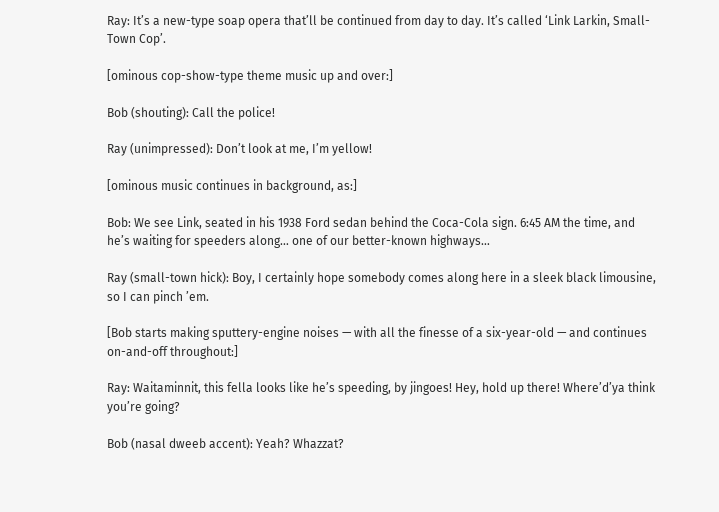Ray: It’s a new-type soap opera that’ll be continued from day to day. It’s called ‘Link Larkin, Small-Town Cop’.

[ominous cop-show-type theme music up and over:]

Bob (shouting): Call the police!

Ray (unimpressed): Don’t look at me, I’m yellow!

[ominous music continues in background, as:]

Bob: We see Link, seated in his 1938 Ford sedan behind the Coca-Cola sign. 6:45 AM the time, and he’s waiting for speeders along… one of our better-known highways…

Ray (small-town hick): Boy, I certainly hope somebody comes along here in a sleek black limousine, so I can pinch ’em.

[Bob starts making sputtery-engine noises — with all the finesse of a six-year-old — and continues on-and-off throughout:]

Ray: Waitaminnit, this fella looks like he’s speeding, by jingoes! Hey, hold up there! Where’d’ya think you’re going?

Bob (nasal dweeb accent): Yeah? Whazzat?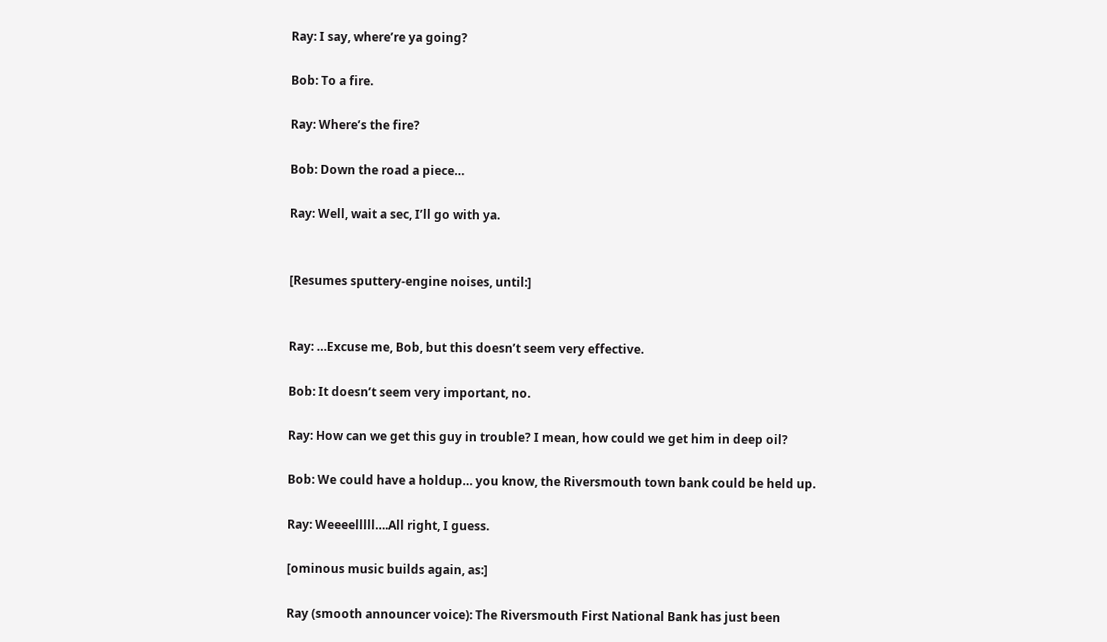Ray: I say, where’re ya going?

Bob: To a fire.

Ray: Where’s the fire?

Bob: Down the road a piece…

Ray: Well, wait a sec, I’ll go with ya.


[Resumes sputtery-engine noises, until:]


Ray: …Excuse me, Bob, but this doesn’t seem very effective.

Bob: It doesn’t seem very important, no.

Ray: How can we get this guy in trouble? I mean, how could we get him in deep oil?

Bob: We could have a holdup… you know, the Riversmouth town bank could be held up.

Ray: Weeeelllll….All right, I guess.

[ominous music builds again, as:]

Ray (smooth announcer voice): The Riversmouth First National Bank has just been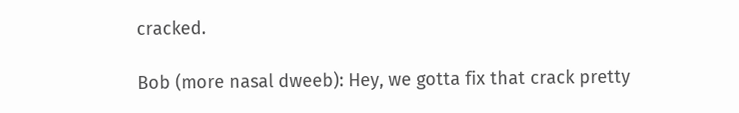cracked.

Bob (more nasal dweeb): Hey, we gotta fix that crack pretty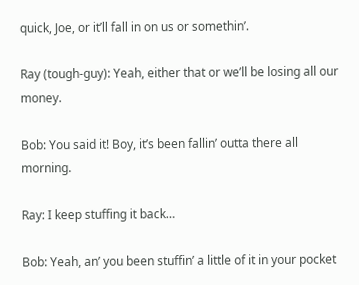quick, Joe, or it’ll fall in on us or somethin’.

Ray (tough-guy): Yeah, either that or we’ll be losing all our money.

Bob: You said it! Boy, it’s been fallin’ outta there all morning.

Ray: I keep stuffing it back…

Bob: Yeah, an’ you been stuffin’ a little of it in your pocket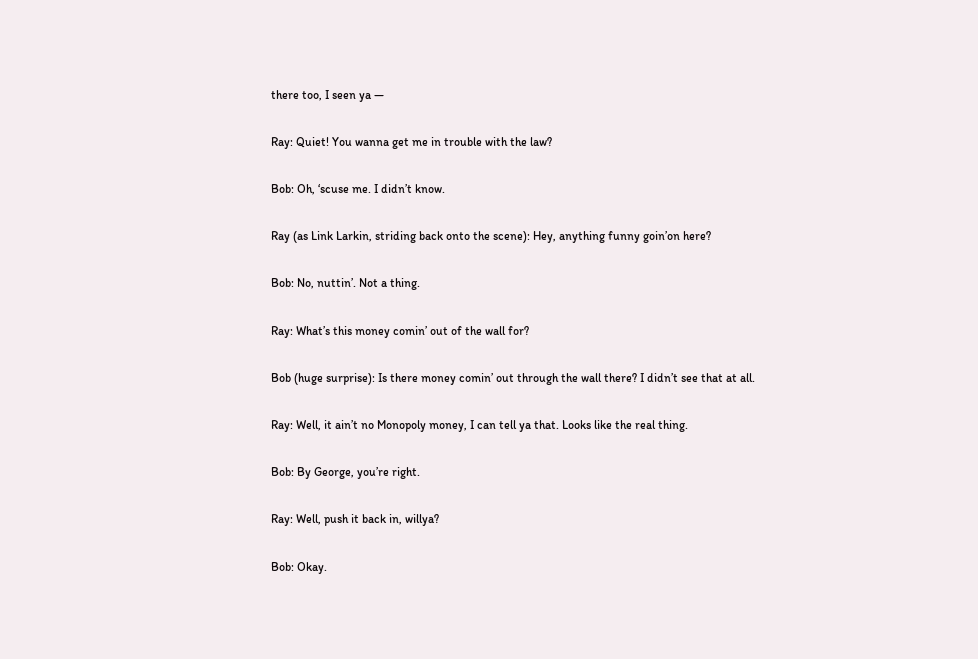there too, I seen ya —

Ray: Quiet! You wanna get me in trouble with the law?

Bob: Oh, ‘scuse me. I didn’t know.

Ray (as Link Larkin, striding back onto the scene): Hey, anything funny goin’on here?

Bob: No, nuttin’. Not a thing.

Ray: What’s this money comin’ out of the wall for?

Bob (huge surprise): Is there money comin’ out through the wall there? I didn’t see that at all.

Ray: Well, it ain’t no Monopoly money, I can tell ya that. Looks like the real thing.

Bob: By George, you’re right.

Ray: Well, push it back in, willya?

Bob: Okay.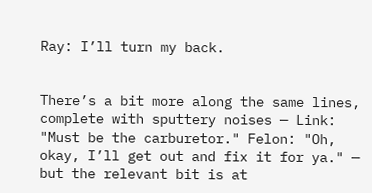Ray: I’ll turn my back.


There’s a bit more along the same lines, complete with sputtery noises — Link: "Must be the carburetor." Felon: "Oh, okay, I’ll get out and fix it for ya." — but the relevant bit is at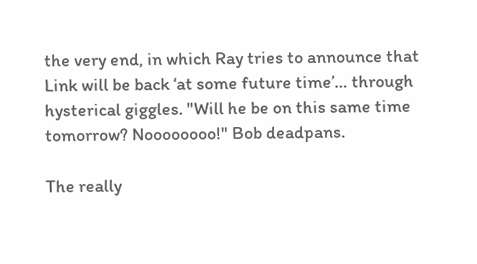the very end, in which Ray tries to announce that Link will be back ‘at some future time’… through hysterical giggles. "Will he be on this same time tomorrow? Noooooooo!" Bob deadpans.

The really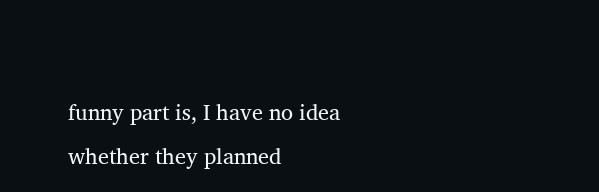funny part is, I have no idea whether they planned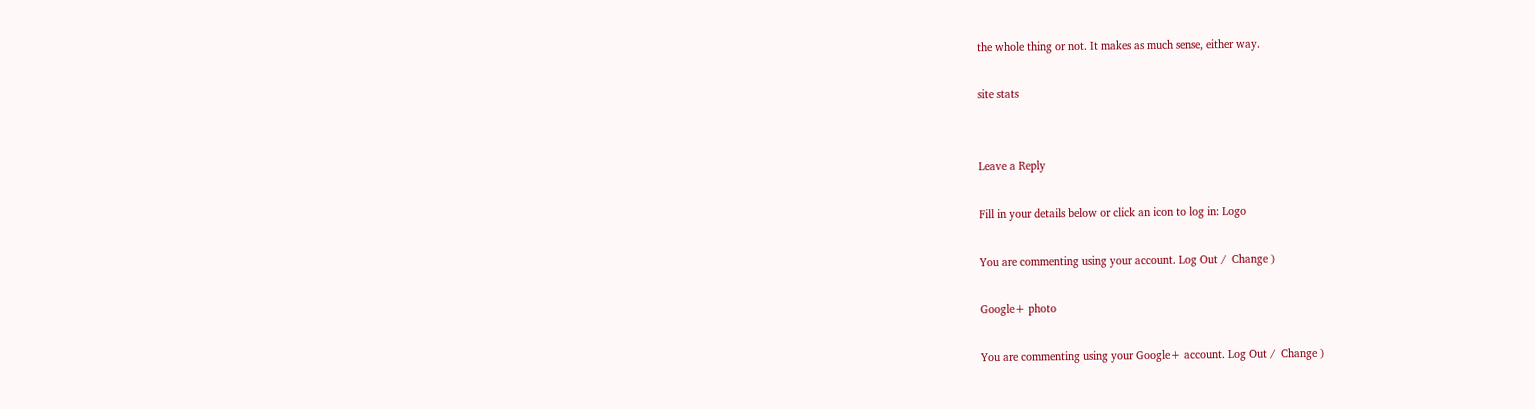the whole thing or not. It makes as much sense, either way.

site stats


Leave a Reply

Fill in your details below or click an icon to log in: Logo

You are commenting using your account. Log Out /  Change )

Google+ photo

You are commenting using your Google+ account. Log Out /  Change )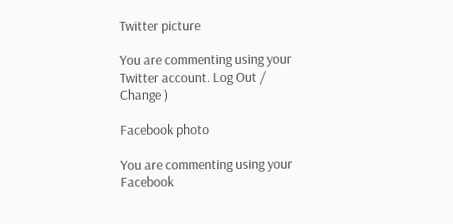Twitter picture

You are commenting using your Twitter account. Log Out /  Change )

Facebook photo

You are commenting using your Facebook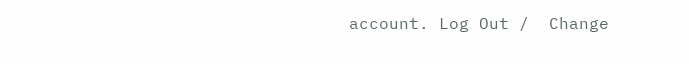account. Log Out /  Change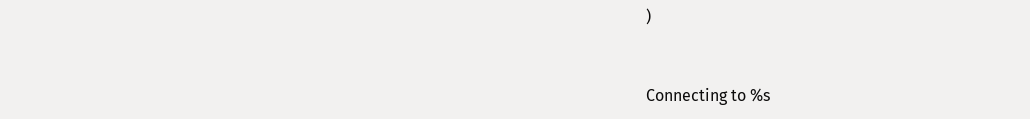)


Connecting to %s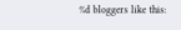%d bloggers like this: